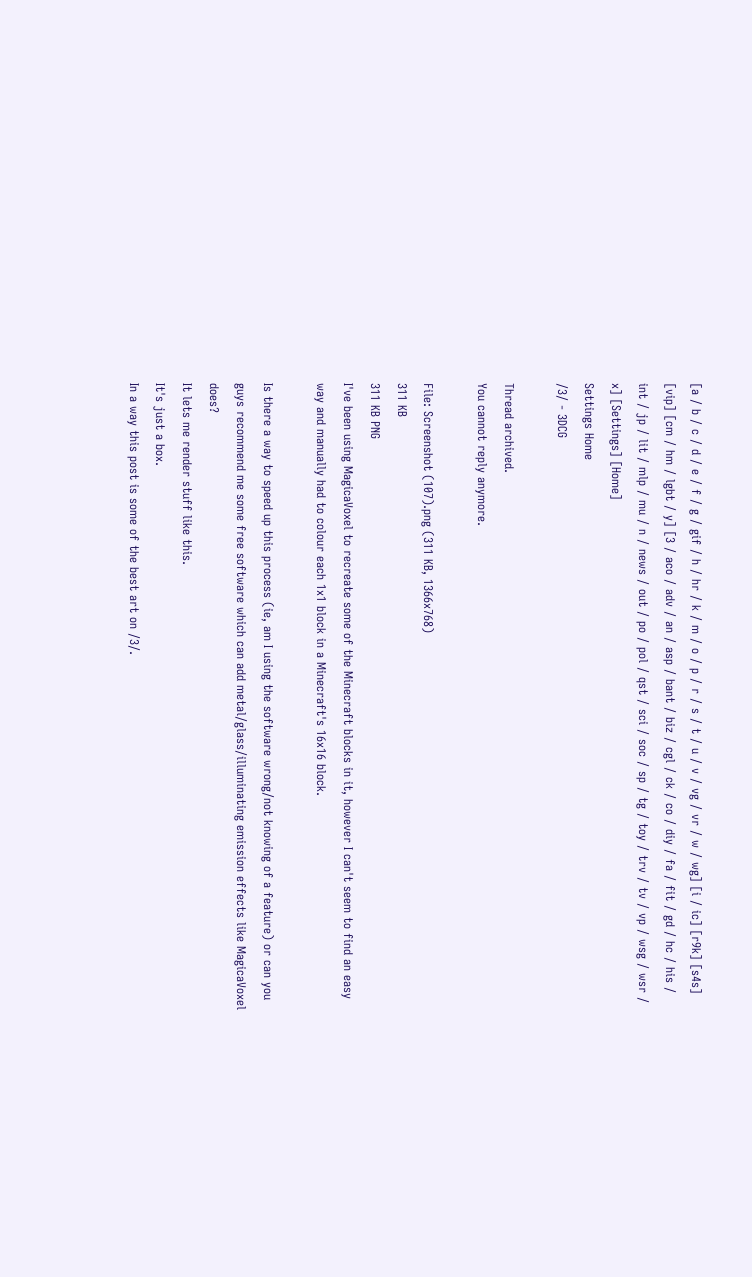[a / b / c / d / e / f / g / gif / h / hr / k / m / o / p / r / s / t / u / v / vg / vr / w / wg] [i / ic] [r9k] [s4s] [vip] [cm / hm / lgbt / y] [3 / aco / adv / an / asp / bant / biz / cgl / ck / co / diy / fa / fit / gd / hc / his / int / jp / lit / mlp / mu / n / news / out / po / pol / qst / sci / soc / sp / tg / toy / trv / tv / vp / wsg / wsr / x] [Settings] [Home]
Settings Home
/3/ - 3DCG

Thread archived.
You cannot reply anymore.

File: Screenshot (107).png (311 KB, 1366x768)
311 KB
311 KB PNG
I've been using MagicaVoxel to recreate some of the Minecraft blocks in it, however I can't seem to find an easy way and manually had to colour each 1x1 block in a Minecraft's 16x16 block.

Is there a way to speed up this process (ie, am I using the software wrong/not knowing of a feature) or can you guys recommend me some free software which can add metal/glass/illuminating emission effects like MagicaVoxel does?
It lets me render stuff like this.
It's just a box.
In a way this post is some of the best art on /3/.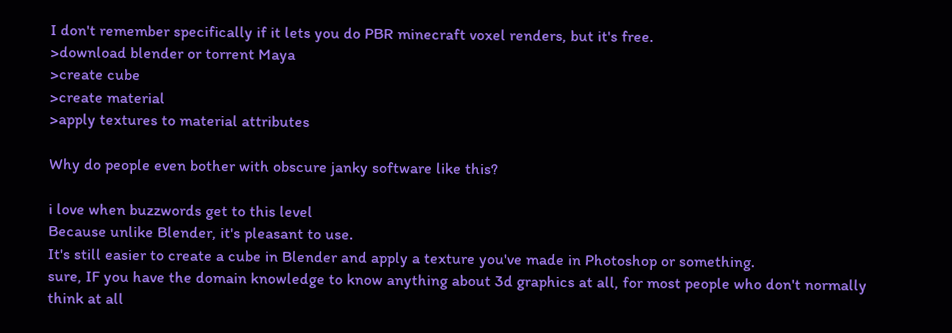I don't remember specifically if it lets you do PBR minecraft voxel renders, but it's free.
>download blender or torrent Maya
>create cube
>create material
>apply textures to material attributes

Why do people even bother with obscure janky software like this?

i love when buzzwords get to this level
Because unlike Blender, it's pleasant to use.
It's still easier to create a cube in Blender and apply a texture you've made in Photoshop or something.
sure, IF you have the domain knowledge to know anything about 3d graphics at all, for most people who don't normally think at all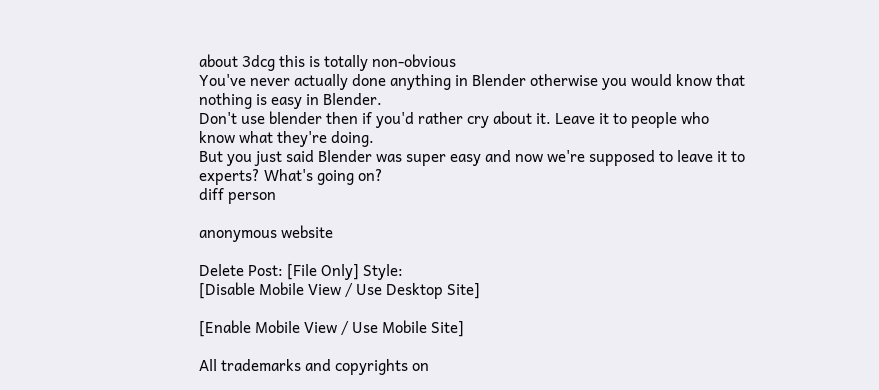about 3dcg this is totally non-obvious
You've never actually done anything in Blender otherwise you would know that nothing is easy in Blender.
Don't use blender then if you'd rather cry about it. Leave it to people who know what they're doing.
But you just said Blender was super easy and now we're supposed to leave it to experts? What's going on?
diff person

anonymous website

Delete Post: [File Only] Style:
[Disable Mobile View / Use Desktop Site]

[Enable Mobile View / Use Mobile Site]

All trademarks and copyrights on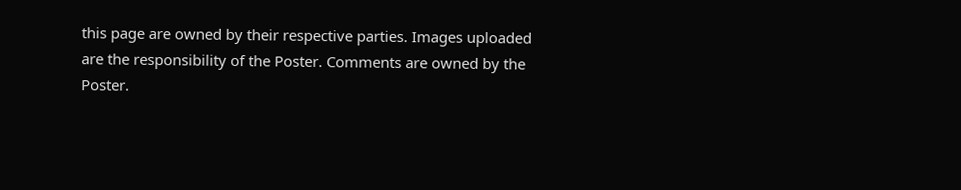this page are owned by their respective parties. Images uploaded are the responsibility of the Poster. Comments are owned by the Poster.